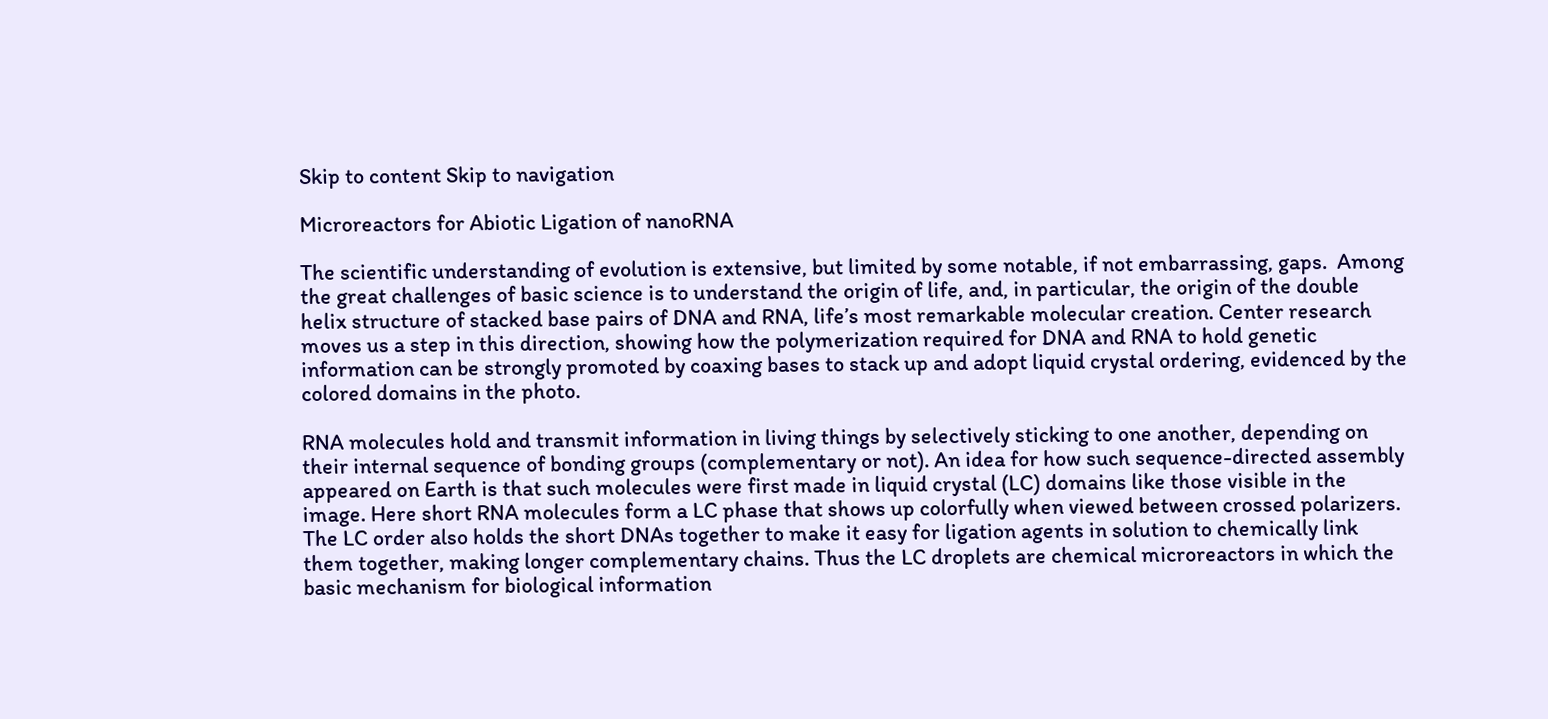Skip to content Skip to navigation

Microreactors for Abiotic Ligation of nanoRNA

The scientific understanding of evolution is extensive, but limited by some notable, if not embarrassing, gaps.  Among the great challenges of basic science is to understand the origin of life, and, in particular, the origin of the double helix structure of stacked base pairs of DNA and RNA, life’s most remarkable molecular creation. Center research moves us a step in this direction, showing how the polymerization required for DNA and RNA to hold genetic information can be strongly promoted by coaxing bases to stack up and adopt liquid crystal ordering, evidenced by the colored domains in the photo.

RNA molecules hold and transmit information in living things by selectively sticking to one another, depending on their internal sequence of bonding groups (complementary or not). An idea for how such sequence-directed assembly appeared on Earth is that such molecules were first made in liquid crystal (LC) domains like those visible in the image. Here short RNA molecules form a LC phase that shows up colorfully when viewed between crossed polarizers. The LC order also holds the short DNAs together to make it easy for ligation agents in solution to chemically link them together, making longer complementary chains. Thus the LC droplets are chemical microreactors in which the basic mechanism for biological information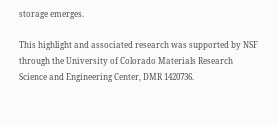storage emerges.

This highlight and associated research was supported by NSF through the University of Colorado Materials Research Science and Engineering Center, DMR 1420736.